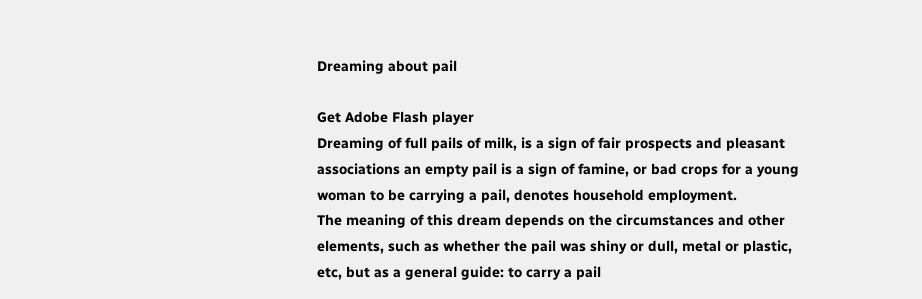Dreaming about pail

Get Adobe Flash player
Dreaming of full pails of milk, is a sign of fair prospects and pleasant associations an empty pail is a sign of famine, or bad crops for a young woman to be carrying a pail, denotes household employment.
The meaning of this dream depends on the circumstances and other elements, such as whether the pail was shiny or dull, metal or plastic, etc, but as a general guide: to carry a pail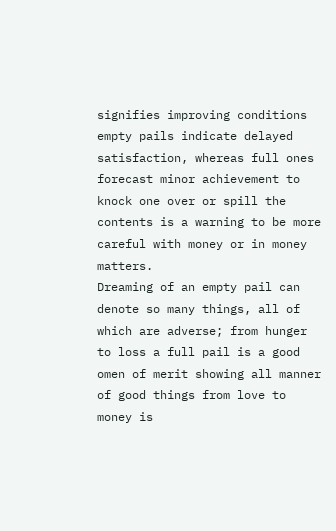signifies improving conditions empty pails indicate delayed satisfaction, whereas full ones forecast minor achievement to knock one over or spill the contents is a warning to be more careful with money or in money matters.
Dreaming of an empty pail can denote so many things, all of which are adverse; from hunger to loss a full pail is a good omen of merit showing all manner of good things from love to money is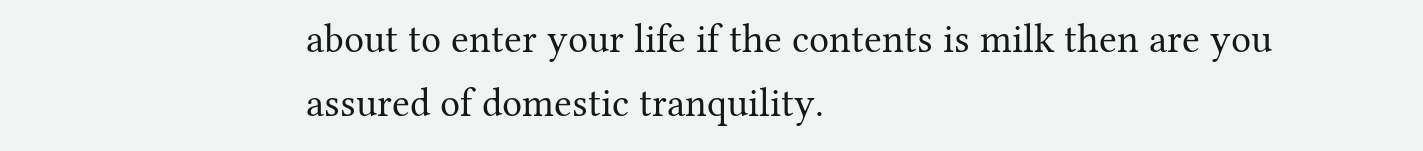about to enter your life if the contents is milk then are you assured of domestic tranquility.